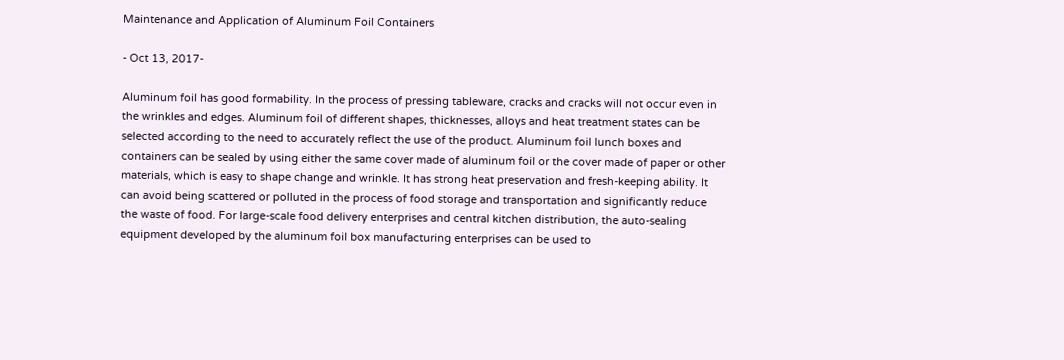Maintenance and Application of Aluminum Foil Containers

- Oct 13, 2017-

Aluminum foil has good formability. In the process of pressing tableware, cracks and cracks will not occur even in the wrinkles and edges. Aluminum foil of different shapes, thicknesses, alloys and heat treatment states can be selected according to the need to accurately reflect the use of the product. Aluminum foil lunch boxes and containers can be sealed by using either the same cover made of aluminum foil or the cover made of paper or other materials, which is easy to shape change and wrinkle. It has strong heat preservation and fresh-keeping ability. It can avoid being scattered or polluted in the process of food storage and transportation and significantly reduce the waste of food. For large-scale food delivery enterprises and central kitchen distribution, the auto-sealing equipment developed by the aluminum foil box manufacturing enterprises can be used to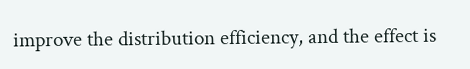improve the distribution efficiency, and the effect is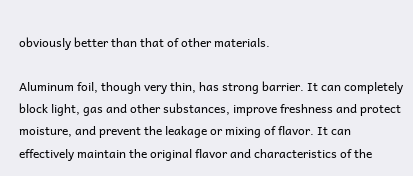obviously better than that of other materials.

Aluminum foil, though very thin, has strong barrier. It can completely block light, gas and other substances, improve freshness and protect moisture, and prevent the leakage or mixing of flavor. It can effectively maintain the original flavor and characteristics of the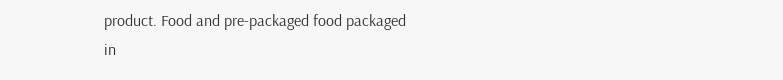product. Food and pre-packaged food packaged in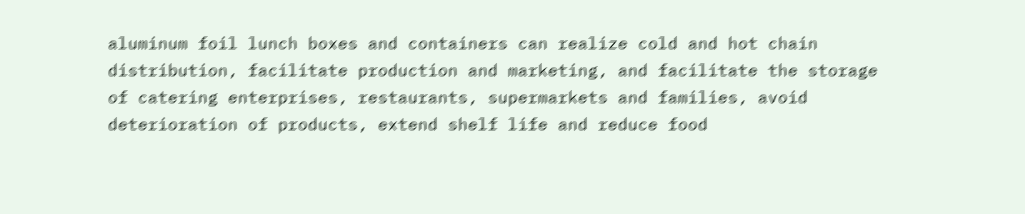aluminum foil lunch boxes and containers can realize cold and hot chain distribution, facilitate production and marketing, and facilitate the storage of catering enterprises, restaurants, supermarkets and families, avoid deterioration of products, extend shelf life and reduce food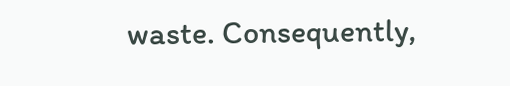waste. Consequently,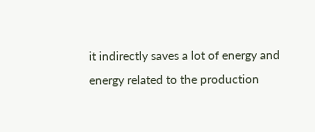it indirectly saves a lot of energy and energy related to the production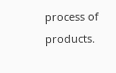process of products.